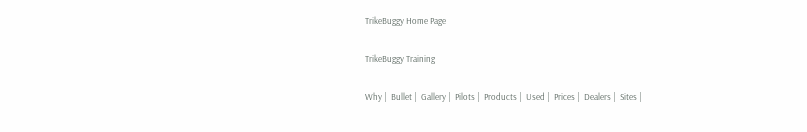TrikeBuggy Home Page

TrikeBuggy Training

Why |  Bullet |  Gallery |  Pilots |  Products |  Used |  Prices |  Dealers |  Sites |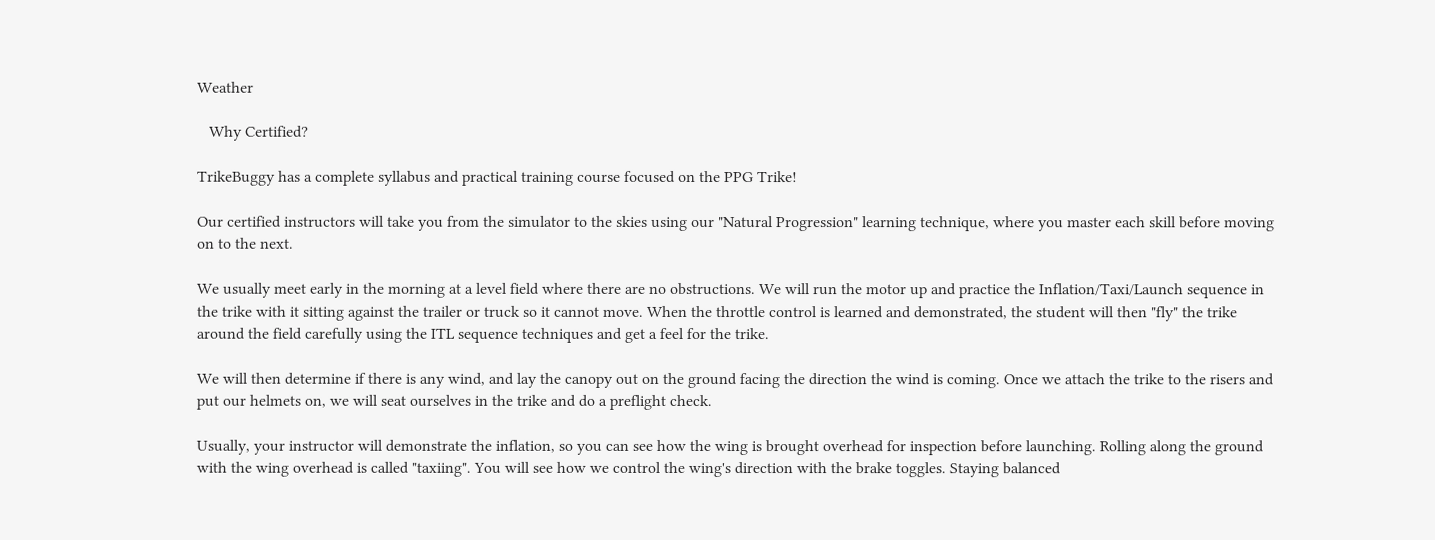Weather

   Why Certified?

TrikeBuggy has a complete syllabus and practical training course focused on the PPG Trike!

Our certified instructors will take you from the simulator to the skies using our "Natural Progression" learning technique, where you master each skill before moving on to the next.

We usually meet early in the morning at a level field where there are no obstructions. We will run the motor up and practice the Inflation/Taxi/Launch sequence in the trike with it sitting against the trailer or truck so it cannot move. When the throttle control is learned and demonstrated, the student will then "fly" the trike around the field carefully using the ITL sequence techniques and get a feel for the trike.

We will then determine if there is any wind, and lay the canopy out on the ground facing the direction the wind is coming. Once we attach the trike to the risers and put our helmets on, we will seat ourselves in the trike and do a preflight check.

Usually, your instructor will demonstrate the inflation, so you can see how the wing is brought overhead for inspection before launching. Rolling along the ground with the wing overhead is called "taxiing". You will see how we control the wing's direction with the brake toggles. Staying balanced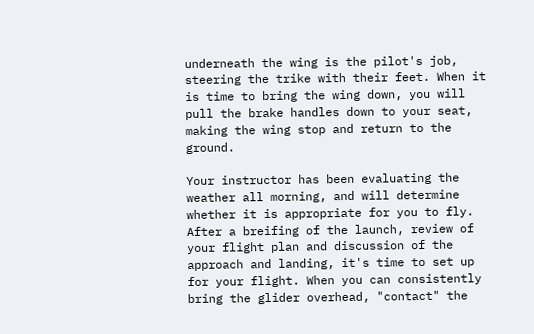underneath the wing is the pilot's job, steering the trike with their feet. When it is time to bring the wing down, you will pull the brake handles down to your seat, making the wing stop and return to the ground.

Your instructor has been evaluating the weather all morning, and will determine whether it is appropriate for you to fly. After a breifing of the launch, review of your flight plan and discussion of the approach and landing, it's time to set up for your flight. When you can consistently bring the glider overhead, "contact" the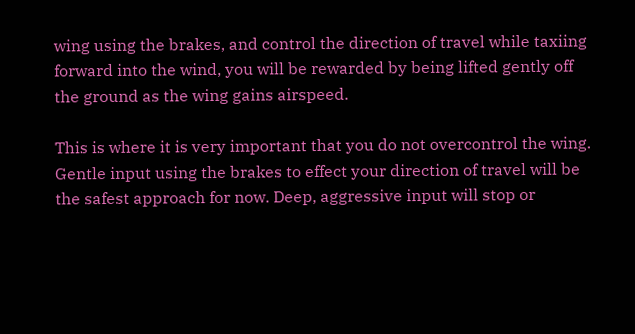wing using the brakes, and control the direction of travel while taxiing forward into the wind, you will be rewarded by being lifted gently off the ground as the wing gains airspeed.

This is where it is very important that you do not overcontrol the wing. Gentle input using the brakes to effect your direction of travel will be the safest approach for now. Deep, aggressive input will stop or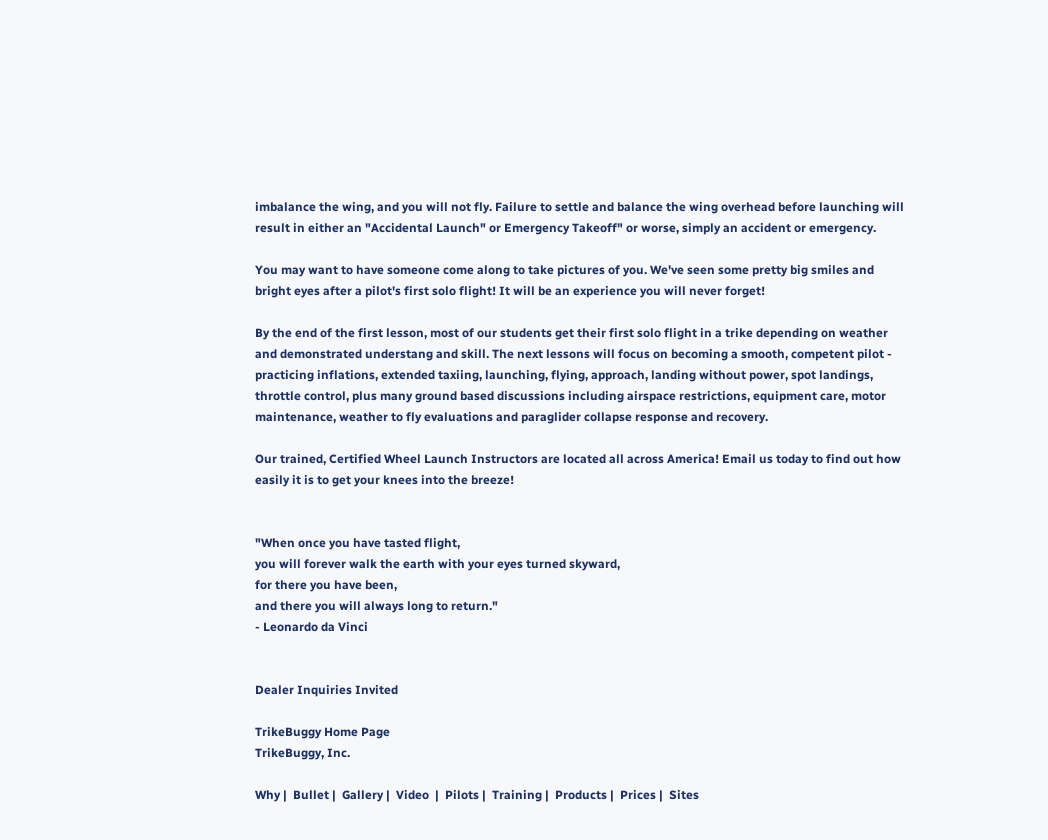imbalance the wing, and you will not fly. Failure to settle and balance the wing overhead before launching will result in either an "Accidental Launch" or Emergency Takeoff" or worse, simply an accident or emergency.

You may want to have someone come along to take pictures of you. We've seen some pretty big smiles and bright eyes after a pilot's first solo flight! It will be an experience you will never forget!

By the end of the first lesson, most of our students get their first solo flight in a trike depending on weather and demonstrated understang and skill. The next lessons will focus on becoming a smooth, competent pilot - practicing inflations, extended taxiing, launching, flying, approach, landing without power, spot landings, throttle control, plus many ground based discussions including airspace restrictions, equipment care, motor maintenance, weather to fly evaluations and paraglider collapse response and recovery.

Our trained, Certified Wheel Launch Instructors are located all across America! Email us today to find out how easily it is to get your knees into the breeze!


"When once you have tasted flight,
you will forever walk the earth with your eyes turned skyward,
for there you have been,
and there you will always long to return."
- Leonardo da Vinci


Dealer Inquiries Invited

TrikeBuggy Home Page
TrikeBuggy, Inc.

Why |  Bullet |  Gallery |  Video  |  Pilots |  Training |  Products |  Prices |  Sites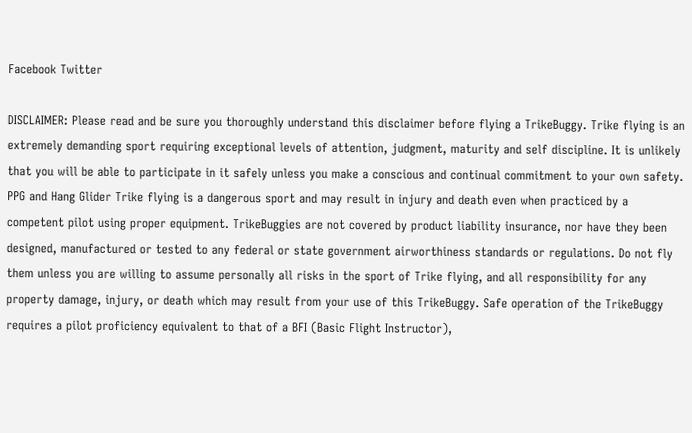Facebook Twitter

DISCLAIMER: Please read and be sure you thoroughly understand this disclaimer before flying a TrikeBuggy. Trike flying is an extremely demanding sport requiring exceptional levels of attention, judgment, maturity and self discipline. It is unlikely that you will be able to participate in it safely unless you make a conscious and continual commitment to your own safety. PPG and Hang Glider Trike flying is a dangerous sport and may result in injury and death even when practiced by a competent pilot using proper equipment. TrikeBuggies are not covered by product liability insurance, nor have they been designed, manufactured or tested to any federal or state government airworthiness standards or regulations. Do not fly them unless you are willing to assume personally all risks in the sport of Trike flying, and all responsibility for any property damage, injury, or death which may result from your use of this TrikeBuggy. Safe operation of the TrikeBuggy requires a pilot proficiency equivalent to that of a BFI (Basic Flight Instructor),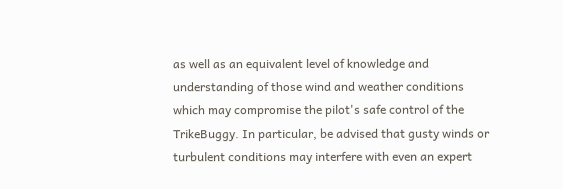as well as an equivalent level of knowledge and understanding of those wind and weather conditions which may compromise the pilot's safe control of the TrikeBuggy. In particular, be advised that gusty winds or turbulent conditions may interfere with even an expert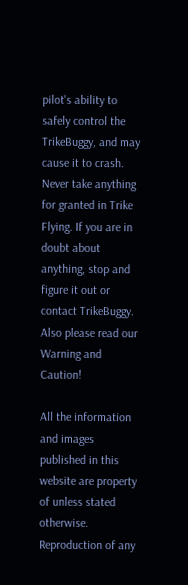pilot's ability to safely control the TrikeBuggy, and may cause it to crash. Never take anything for granted in Trike Flying. If you are in doubt about anything, stop and figure it out or contact TrikeBuggy. Also please read our Warning and Caution!

All the information and images published in this website are property of unless stated otherwise.
Reproduction of any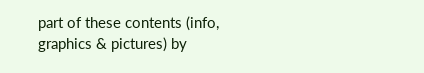part of these contents (info, graphics & pictures) by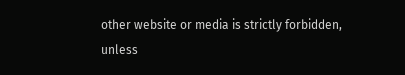other website or media is strictly forbidden,
unless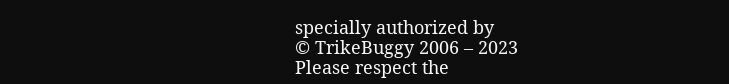specially authorized by
© TrikeBuggy 2006 – 2023
Please respect the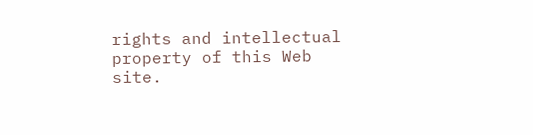rights and intellectual property of this Web site.